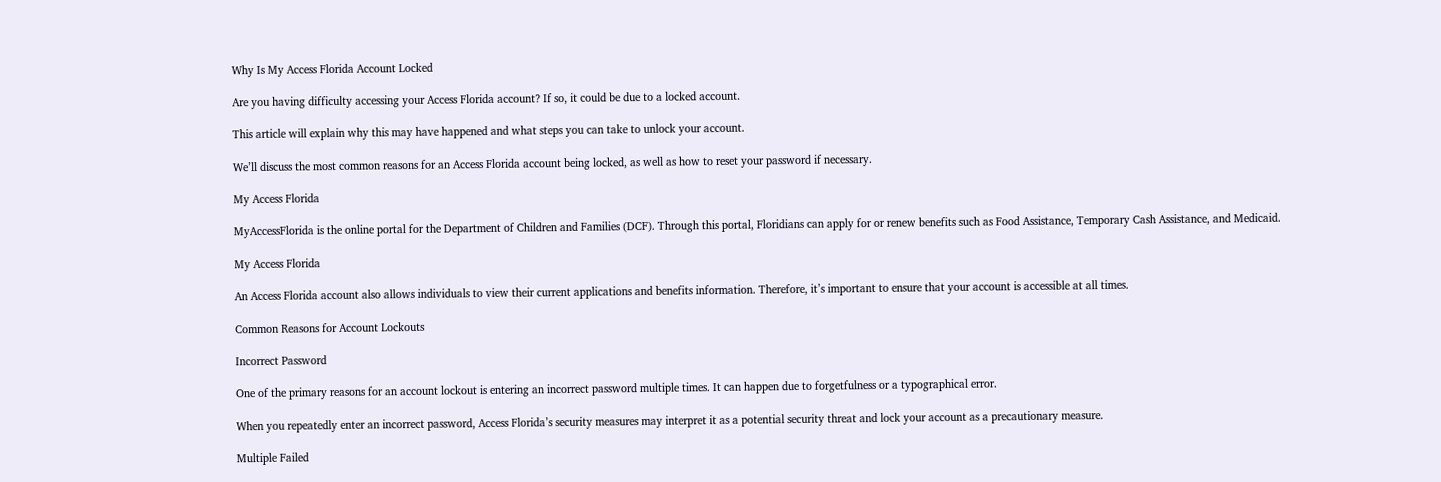Why Is My Access Florida Account Locked

Are you having difficulty accessing your Access Florida account? If so, it could be due to a locked account.

This article will explain why this may have happened and what steps you can take to unlock your account.

We’ll discuss the most common reasons for an Access Florida account being locked, as well as how to reset your password if necessary.

My Access Florida

MyAccessFlorida is the online portal for the Department of Children and Families (DCF). Through this portal, Floridians can apply for or renew benefits such as Food Assistance, Temporary Cash Assistance, and Medicaid.

My Access Florida

An Access Florida account also allows individuals to view their current applications and benefits information. Therefore, it’s important to ensure that your account is accessible at all times.

Common Reasons for Account Lockouts

Incorrect Password

One of the primary reasons for an account lockout is entering an incorrect password multiple times. It can happen due to forgetfulness or a typographical error.

When you repeatedly enter an incorrect password, Access Florida’s security measures may interpret it as a potential security threat and lock your account as a precautionary measure.

Multiple Failed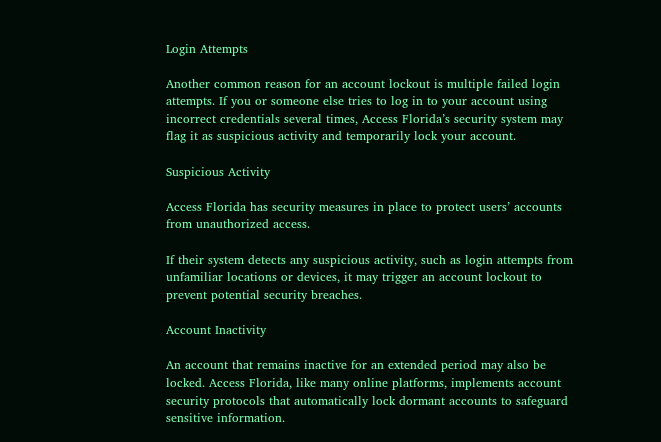Login Attempts

Another common reason for an account lockout is multiple failed login attempts. If you or someone else tries to log in to your account using incorrect credentials several times, Access Florida’s security system may flag it as suspicious activity and temporarily lock your account.

Suspicious Activity

Access Florida has security measures in place to protect users’ accounts from unauthorized access.

If their system detects any suspicious activity, such as login attempts from unfamiliar locations or devices, it may trigger an account lockout to prevent potential security breaches.

Account Inactivity

An account that remains inactive for an extended period may also be locked. Access Florida, like many online platforms, implements account security protocols that automatically lock dormant accounts to safeguard sensitive information.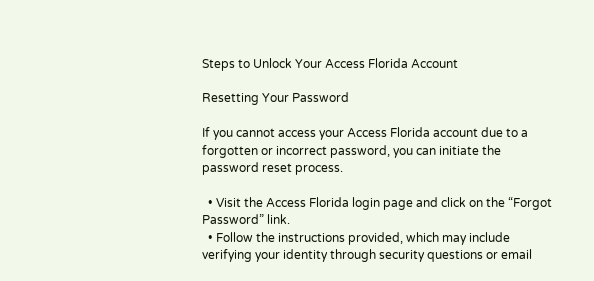Steps to Unlock Your Access Florida Account

Resetting Your Password

If you cannot access your Access Florida account due to a forgotten or incorrect password, you can initiate the password reset process.

  • Visit the Access Florida login page and click on the “Forgot Password” link.
  • Follow the instructions provided, which may include verifying your identity through security questions or email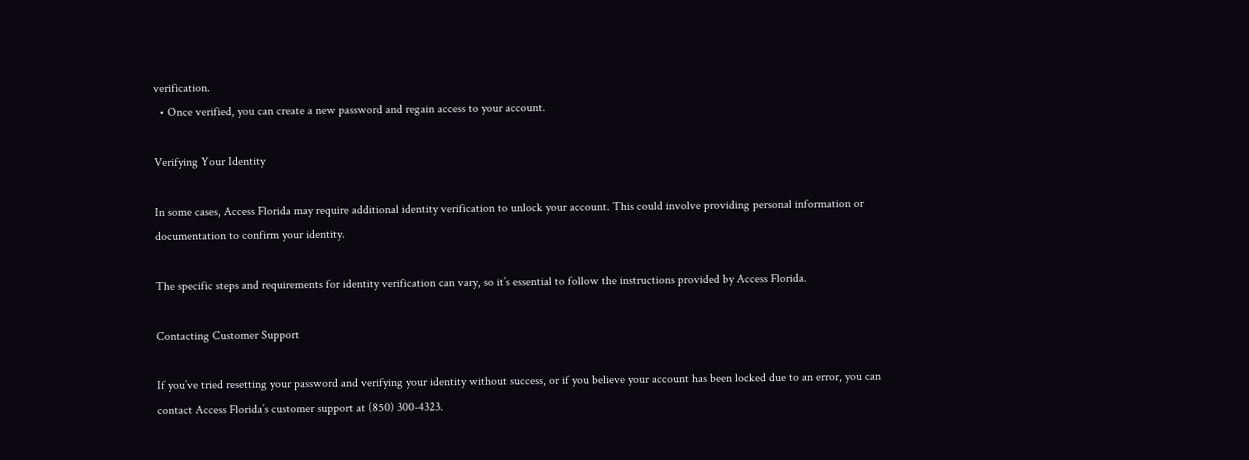verification.
  • Once verified, you can create a new password and regain access to your account.

Verifying Your Identity

In some cases, Access Florida may require additional identity verification to unlock your account. This could involve providing personal information or documentation to confirm your identity.

The specific steps and requirements for identity verification can vary, so it’s essential to follow the instructions provided by Access Florida.

Contacting Customer Support

If you’ve tried resetting your password and verifying your identity without success, or if you believe your account has been locked due to an error, you can contact Access Florida’s customer support at (850) 300-4323.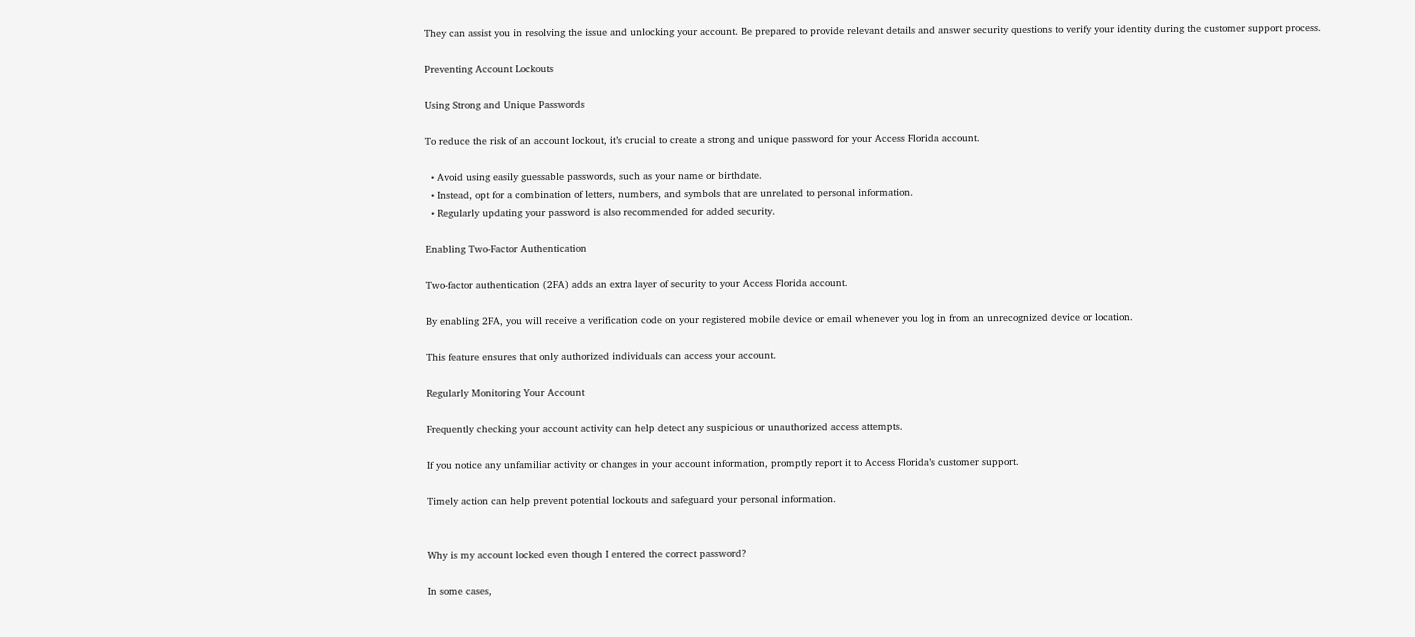They can assist you in resolving the issue and unlocking your account. Be prepared to provide relevant details and answer security questions to verify your identity during the customer support process.

Preventing Account Lockouts

Using Strong and Unique Passwords

To reduce the risk of an account lockout, it’s crucial to create a strong and unique password for your Access Florida account.

  • Avoid using easily guessable passwords, such as your name or birthdate.
  • Instead, opt for a combination of letters, numbers, and symbols that are unrelated to personal information.
  • Regularly updating your password is also recommended for added security.

Enabling Two-Factor Authentication

Two-factor authentication (2FA) adds an extra layer of security to your Access Florida account.

By enabling 2FA, you will receive a verification code on your registered mobile device or email whenever you log in from an unrecognized device or location.

This feature ensures that only authorized individuals can access your account.

Regularly Monitoring Your Account

Frequently checking your account activity can help detect any suspicious or unauthorized access attempts.

If you notice any unfamiliar activity or changes in your account information, promptly report it to Access Florida’s customer support.

Timely action can help prevent potential lockouts and safeguard your personal information.


Why is my account locked even though I entered the correct password?

In some cases,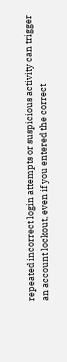repeated incorrect login attempts or suspicious activity can trigger an account lockout, even if you entered the correct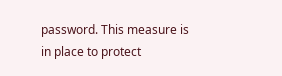password. This measure is in place to protect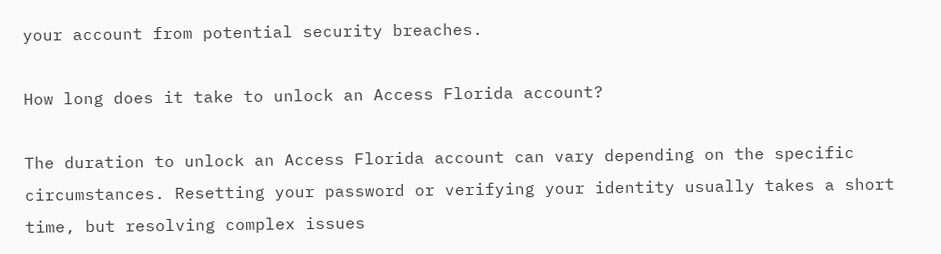your account from potential security breaches.

How long does it take to unlock an Access Florida account?

The duration to unlock an Access Florida account can vary depending on the specific circumstances. Resetting your password or verifying your identity usually takes a short time, but resolving complex issues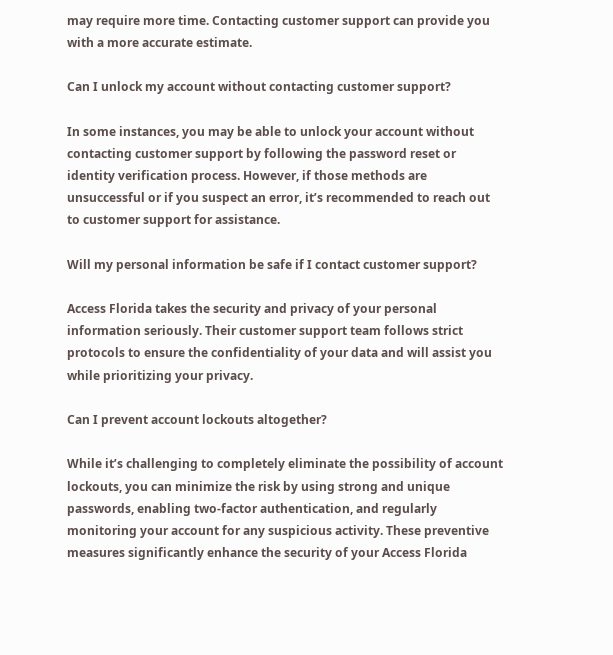may require more time. Contacting customer support can provide you with a more accurate estimate.

Can I unlock my account without contacting customer support?

In some instances, you may be able to unlock your account without contacting customer support by following the password reset or identity verification process. However, if those methods are unsuccessful or if you suspect an error, it’s recommended to reach out to customer support for assistance.

Will my personal information be safe if I contact customer support?

Access Florida takes the security and privacy of your personal information seriously. Their customer support team follows strict protocols to ensure the confidentiality of your data and will assist you while prioritizing your privacy.

Can I prevent account lockouts altogether?

While it’s challenging to completely eliminate the possibility of account lockouts, you can minimize the risk by using strong and unique passwords, enabling two-factor authentication, and regularly monitoring your account for any suspicious activity. These preventive measures significantly enhance the security of your Access Florida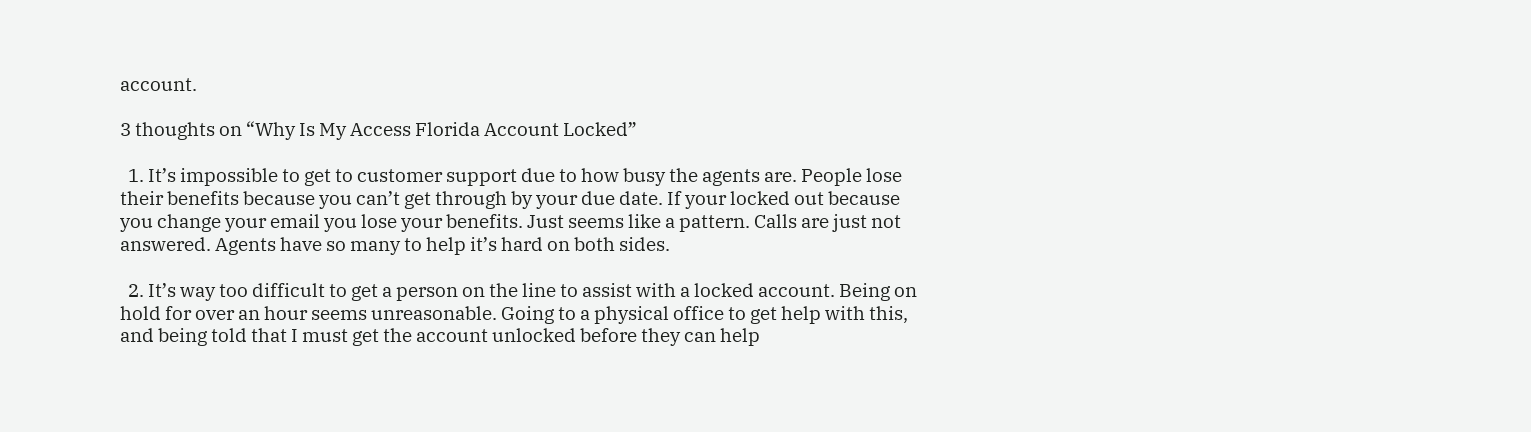account.

3 thoughts on “Why Is My Access Florida Account Locked”

  1. It’s impossible to get to customer support due to how busy the agents are. People lose their benefits because you can’t get through by your due date. If your locked out because you change your email you lose your benefits. Just seems like a pattern. Calls are just not answered. Agents have so many to help it’s hard on both sides.

  2. It’s way too difficult to get a person on the line to assist with a locked account. Being on hold for over an hour seems unreasonable. Going to a physical office to get help with this, and being told that I must get the account unlocked before they can help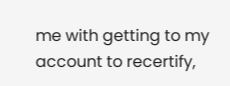me with getting to my account to recertify,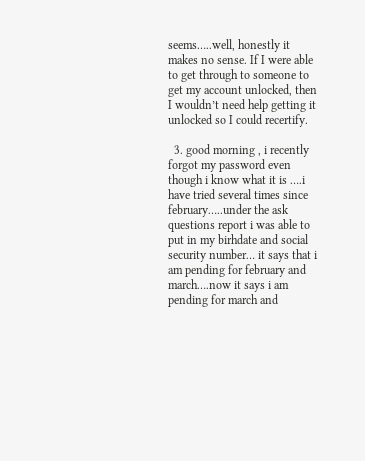seems…..well, honestly it makes no sense. If I were able to get through to someone to get my account unlocked, then I wouldn’t need help getting it unlocked so I could recertify.

  3. good morning , i recently forgot my password even though i know what it is ….i have tried several times since february…..under the ask questions report i was able to put in my birhdate and social security number… it says that i am pending for february and march….now it says i am pending for march and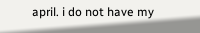april. i do not have my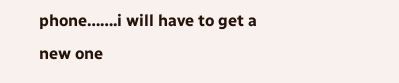phone…….i will have to get a new one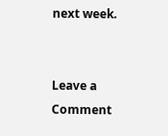next week.


Leave a Comment